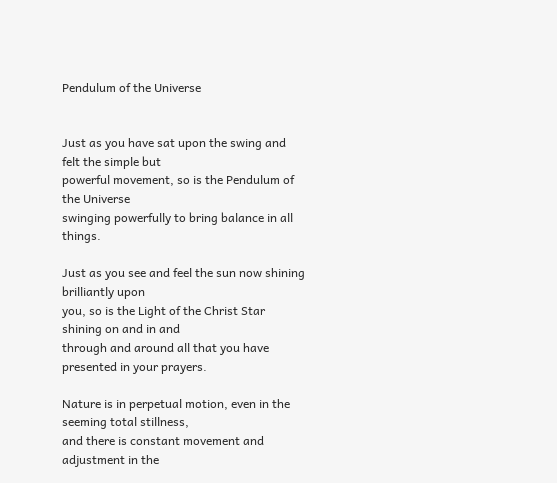Pendulum of the Universe


Just as you have sat upon the swing and felt the simple but
powerful movement, so is the Pendulum of the Universe
swinging powerfully to bring balance in all things.

Just as you see and feel the sun now shining brilliantly upon
you, so is the Light of the Christ Star shining on and in and
through and around all that you have presented in your prayers.

Nature is in perpetual motion, even in the seeming total stillness,
and there is constant movement and adjustment in the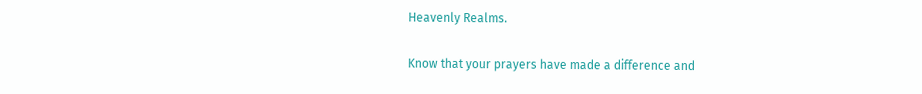Heavenly Realms.

Know that your prayers have made a difference and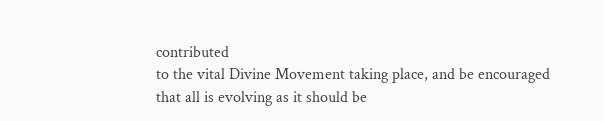contributed
to the vital Divine Movement taking place, and be encouraged
that all is evolving as it should be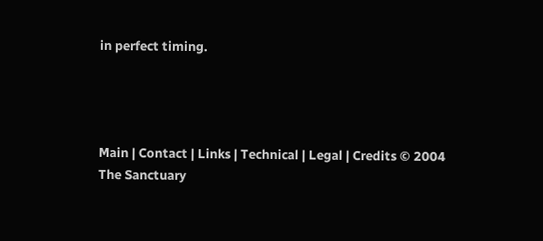in perfect timing.




Main | Contact | Links | Technical | Legal | Credits © 2004 The Sanctuary